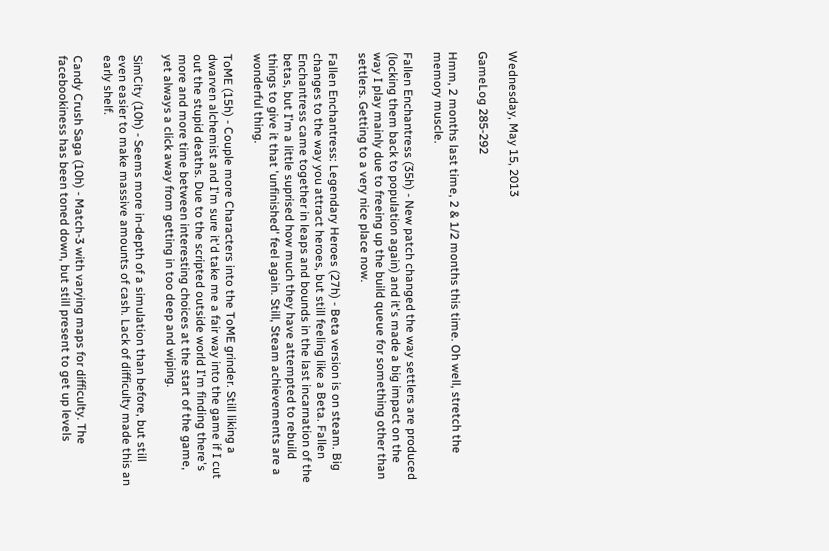Wednesday, May 15, 2013

GameLog 285-292

Hmm, 2 months last time, 2 & 1/2 months this time. Oh well, stretch the memory muscle.

Fallen Enchantress (35h) - New patch changed the way settlers are produced (locking them back to population again) and it's made a big impact on the way I play mainly due to freeing up the build queue for something other than settlers. Getting to a very nice place now.

Fallen Enchantress: Legendary Heroes (27h) - Beta version is on steam. Big changes to the way you attract heroes, but still feeling like a Beta. Fallen Enchantress came together in leaps and bounds in the last incarnation of the betas, but I'm a little suprised how much they have attempted to rebuild things to give it that 'unfinished' feel again. Still, Steam achievements are a wonderful thing.

ToME (15h) - Couple more Characters into the ToME grinder. Still liking a dwarven alchemist and I'm sure it'd take me a fair way into the game if I cut out the stupid deaths. Due to the scripted outside world I'm finding there's more and more time between interesting choices at the start of the game, yet always a click away from getting in too deep and wiping.

SimCity (10h) - Seems more in-depth of a simulation than before, but still even easier to make massive amounts of cash. Lack of difficulty made this an early shelf.

Candy Crush Saga (10h) - Match-3 with varying maps for difficulty. The facebookiness has been toned down, but still present to get up levels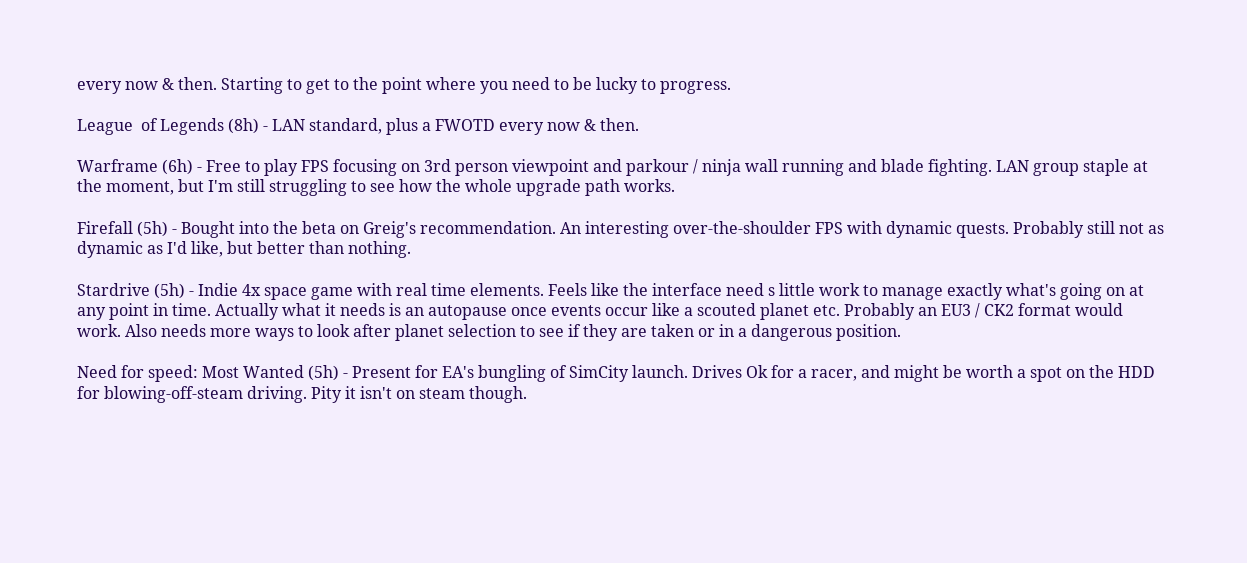every now & then. Starting to get to the point where you need to be lucky to progress.

League  of Legends (8h) - LAN standard, plus a FWOTD every now & then.

Warframe (6h) - Free to play FPS focusing on 3rd person viewpoint and parkour / ninja wall running and blade fighting. LAN group staple at the moment, but I'm still struggling to see how the whole upgrade path works.

Firefall (5h) - Bought into the beta on Greig's recommendation. An interesting over-the-shoulder FPS with dynamic quests. Probably still not as dynamic as I'd like, but better than nothing.

Stardrive (5h) - Indie 4x space game with real time elements. Feels like the interface need s little work to manage exactly what's going on at any point in time. Actually what it needs is an autopause once events occur like a scouted planet etc. Probably an EU3 / CK2 format would work. Also needs more ways to look after planet selection to see if they are taken or in a dangerous position.

Need for speed: Most Wanted (5h) - Present for EA's bungling of SimCity launch. Drives Ok for a racer, and might be worth a spot on the HDD for blowing-off-steam driving. Pity it isn't on steam though.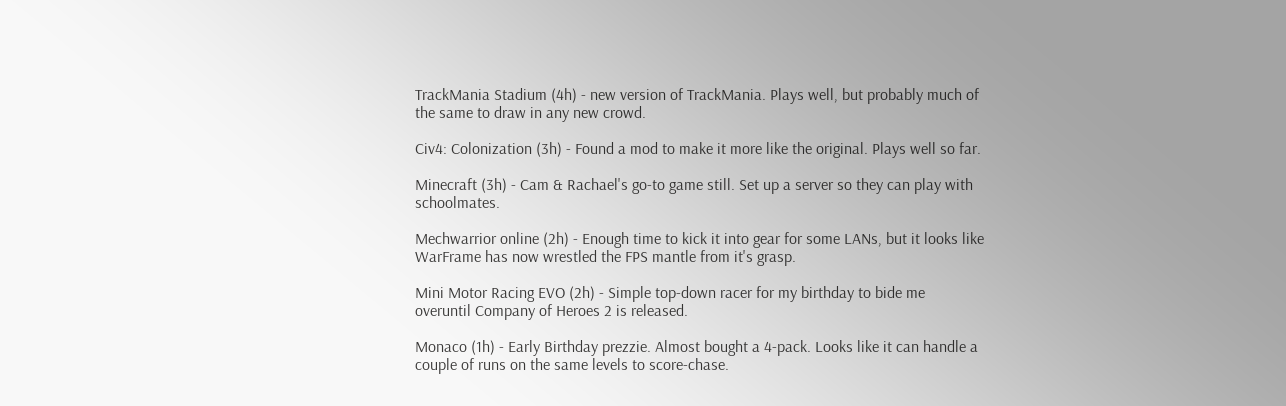TrackMania Stadium (4h) - new version of TrackMania. Plays well, but probably much of the same to draw in any new crowd.

Civ4: Colonization (3h) - Found a mod to make it more like the original. Plays well so far.

Minecraft (3h) - Cam & Rachael's go-to game still. Set up a server so they can play with schoolmates.

Mechwarrior online (2h) - Enough time to kick it into gear for some LANs, but it looks like WarFrame has now wrestled the FPS mantle from it's grasp.

Mini Motor Racing EVO (2h) - Simple top-down racer for my birthday to bide me overuntil Company of Heroes 2 is released.

Monaco (1h) - Early Birthday prezzie. Almost bought a 4-pack. Looks like it can handle a couple of runs on the same levels to score-chase.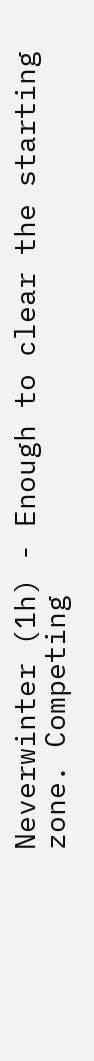Neverwinter (1h) - Enough to clear the starting zone. Competing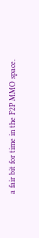a fair bit for time in the F2P MMO space.